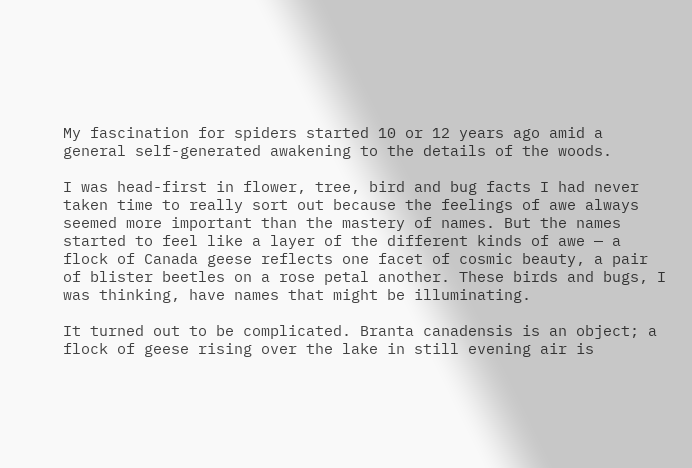My fascination for spiders started 10 or 12 years ago amid a general self-generated awakening to the details of the woods.

I was head-first in flower, tree, bird and bug facts I had never taken time to really sort out because the feelings of awe always seemed more important than the mastery of names. But the names started to feel like a layer of the different kinds of awe — a flock of Canada geese reflects one facet of cosmic beauty, a pair of blister beetles on a rose petal another. These birds and bugs, I was thinking, have names that might be illuminating.

It turned out to be complicated. Branta canadensis is an object; a flock of geese rising over the lake in still evening air is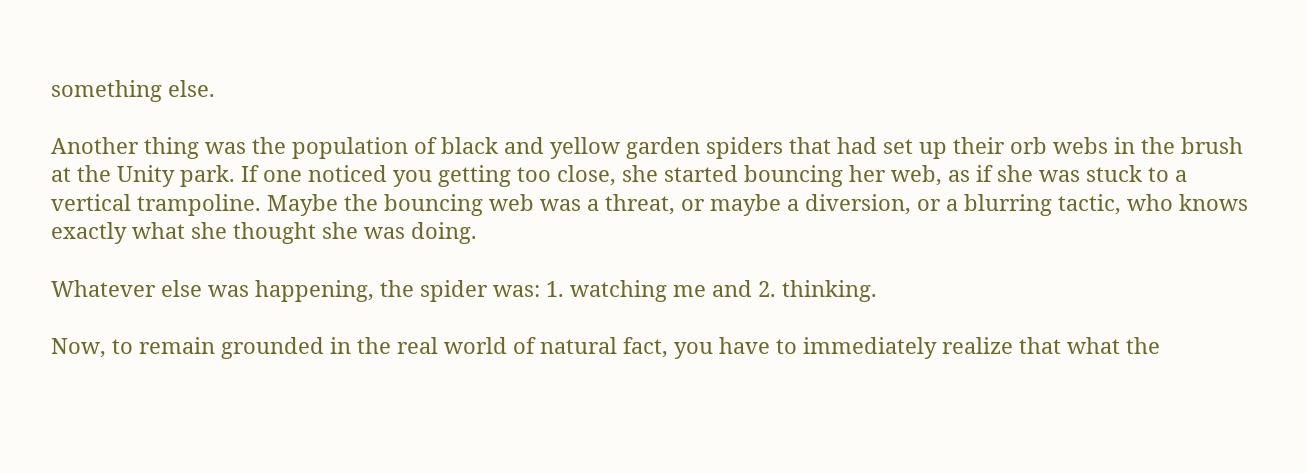something else.

Another thing was the population of black and yellow garden spiders that had set up their orb webs in the brush at the Unity park. If one noticed you getting too close, she started bouncing her web, as if she was stuck to a vertical trampoline. Maybe the bouncing web was a threat, or maybe a diversion, or a blurring tactic, who knows exactly what she thought she was doing.

Whatever else was happening, the spider was: 1. watching me and 2. thinking.

Now, to remain grounded in the real world of natural fact, you have to immediately realize that what the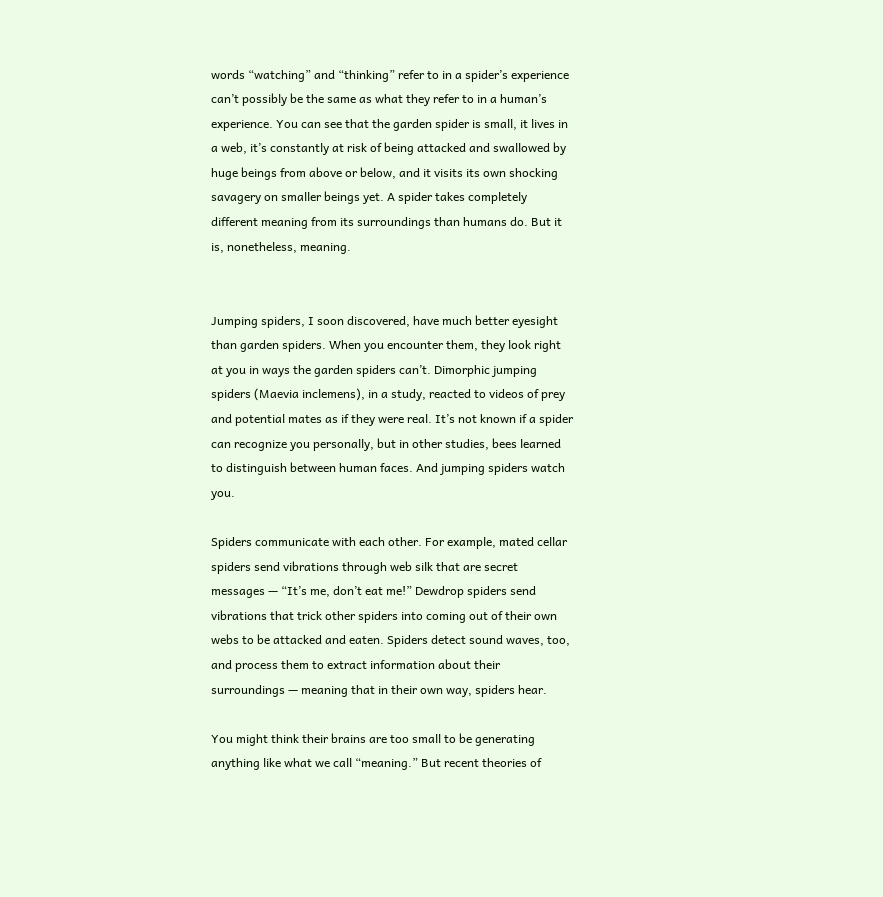words “watching” and “thinking” refer to in a spider’s experience can’t possibly be the same as what they refer to in a human’s experience. You can see that the garden spider is small, it lives in a web, it’s constantly at risk of being attacked and swallowed by huge beings from above or below, and it visits its own shocking savagery on smaller beings yet. A spider takes completely different meaning from its surroundings than humans do. But it is, nonetheless, meaning.


Jumping spiders, I soon discovered, have much better eyesight than garden spiders. When you encounter them, they look right at you in ways the garden spiders can’t. Dimorphic jumping spiders (Maevia inclemens), in a study, reacted to videos of prey and potential mates as if they were real. It’s not known if a spider can recognize you personally, but in other studies, bees learned to distinguish between human faces. And jumping spiders watch you.

Spiders communicate with each other. For example, mated cellar spiders send vibrations through web silk that are secret messages — “It’s me, don’t eat me!” Dewdrop spiders send vibrations that trick other spiders into coming out of their own webs to be attacked and eaten. Spiders detect sound waves, too, and process them to extract information about their surroundings — meaning that in their own way, spiders hear.

You might think their brains are too small to be generating anything like what we call “meaning.” But recent theories of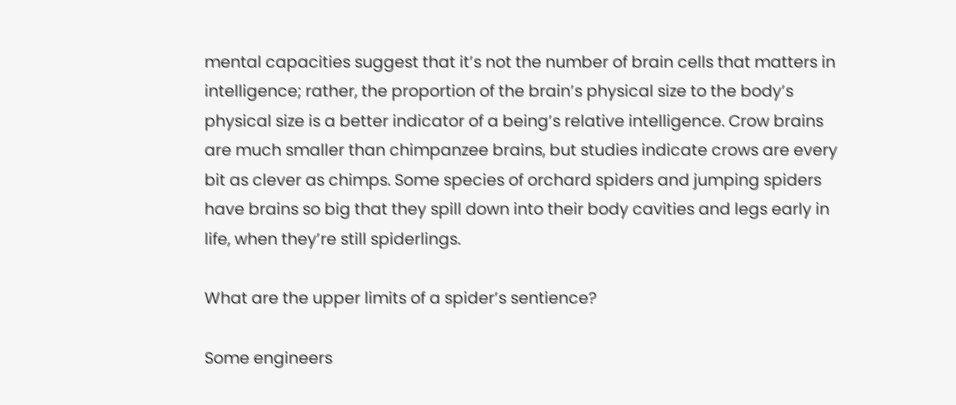mental capacities suggest that it’s not the number of brain cells that matters in intelligence; rather, the proportion of the brain’s physical size to the body’s physical size is a better indicator of a being’s relative intelligence. Crow brains are much smaller than chimpanzee brains, but studies indicate crows are every bit as clever as chimps. Some species of orchard spiders and jumping spiders have brains so big that they spill down into their body cavities and legs early in life, when they’re still spiderlings.

What are the upper limits of a spider’s sentience?

Some engineers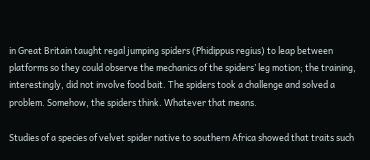in Great Britain taught regal jumping spiders (Phidippus regius) to leap between platforms so they could observe the mechanics of the spiders’ leg motion; the training, interestingly, did not involve food bait. The spiders took a challenge and solved a problem. Somehow, the spiders think. Whatever that means.

Studies of a species of velvet spider native to southern Africa showed that traits such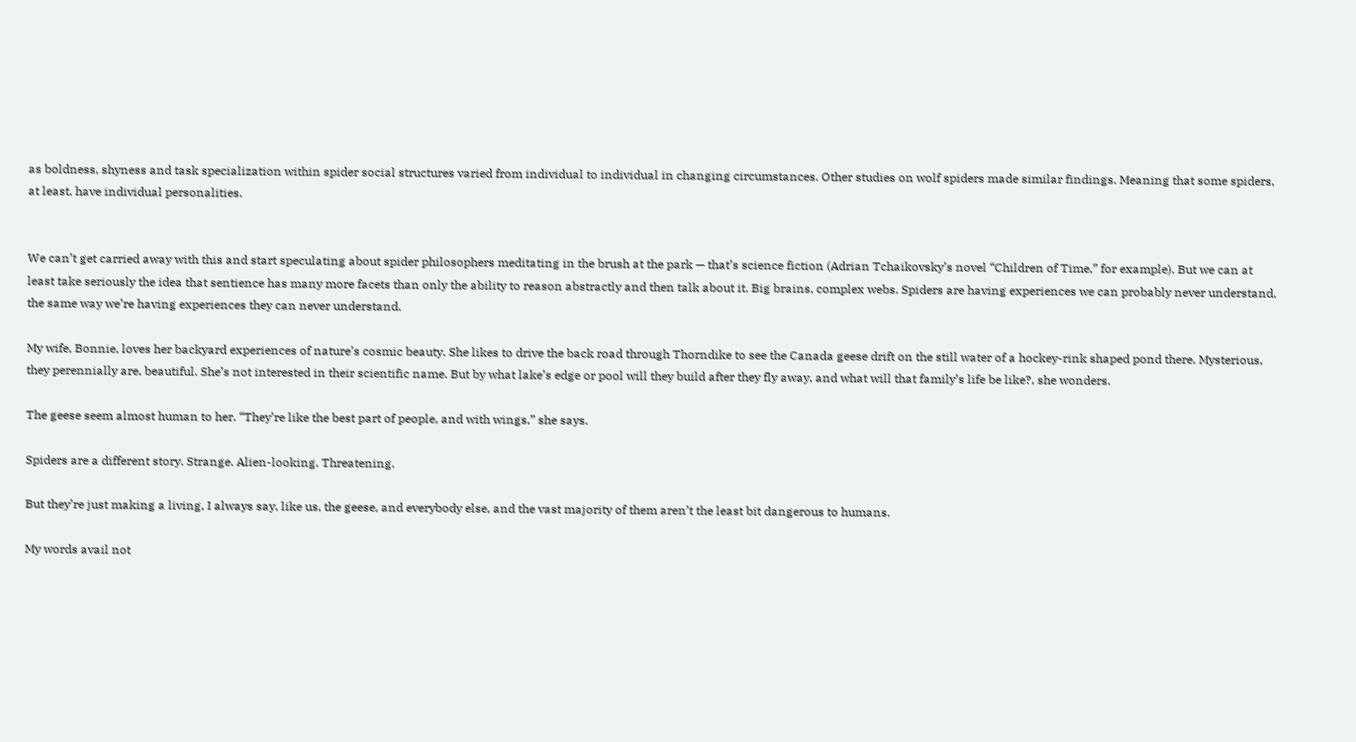as boldness, shyness and task specialization within spider social structures varied from individual to individual in changing circumstances. Other studies on wolf spiders made similar findings. Meaning that some spiders, at least, have individual personalities.


We can’t get carried away with this and start speculating about spider philosophers meditating in the brush at the park — that’s science fiction (Adrian Tchaikovsky’s novel “Children of Time,” for example). But we can at least take seriously the idea that sentience has many more facets than only the ability to reason abstractly and then talk about it. Big brains, complex webs. Spiders are having experiences we can probably never understand, the same way we’re having experiences they can never understand.

My wife, Bonnie, loves her backyard experiences of nature’s cosmic beauty. She likes to drive the back road through Thorndike to see the Canada geese drift on the still water of a hockey-rink shaped pond there. Mysterious, they perennially are, beautiful. She’s not interested in their scientific name. But by what lake’s edge or pool will they build after they fly away, and what will that family’s life be like?, she wonders.

The geese seem almost human to her. “They’re like the best part of people, and with wings,” she says.

Spiders are a different story. Strange. Alien-looking. Threatening.

But they’re just making a living, I always say, like us, the geese, and everybody else, and the vast majority of them aren’t the least bit dangerous to humans.

My words avail not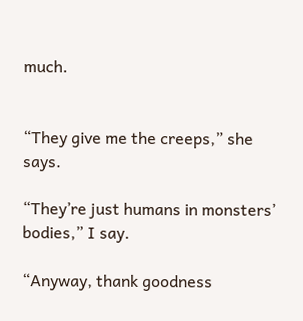much.


“They give me the creeps,” she says.

“They’re just humans in monsters’ bodies,” I say.

“Anyway, thank goodness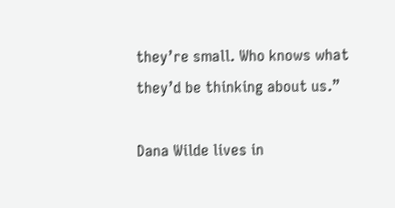they’re small. Who knows what they’d be thinking about us.”

Dana Wilde lives in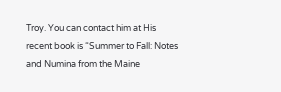Troy. You can contact him at His recent book is “Summer to Fall: Notes and Numina from the Maine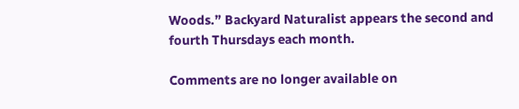Woods.” Backyard Naturalist appears the second and fourth Thursdays each month.

Comments are no longer available on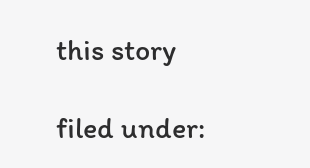this story

filed under: